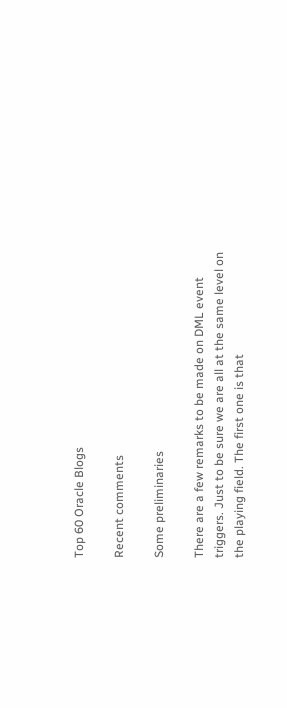Top 60 Oracle Blogs

Recent comments

Some preliminaries

There are a few remarks to be made on DML event triggers. Just to be sure we are all at the same level on the playing field. The first one is that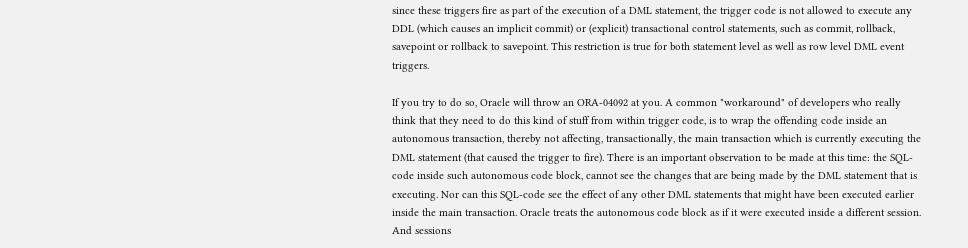since these triggers fire as part of the execution of a DML statement, the trigger code is not allowed to execute any DDL (which causes an implicit commit) or (explicit) transactional control statements, such as commit, rollback, savepoint or rollback to savepoint. This restriction is true for both statement level as well as row level DML event triggers.

If you try to do so, Oracle will throw an ORA-04092 at you. A common "workaround" of developers who really think that they need to do this kind of stuff from within trigger code, is to wrap the offending code inside an autonomous transaction, thereby not affecting, transactionally, the main transaction which is currently executing the DML statement (that caused the trigger to fire). There is an important observation to be made at this time: the SQL-code inside such autonomous code block, cannot see the changes that are being made by the DML statement that is executing. Nor can this SQL-code see the effect of any other DML statements that might have been executed earlier inside the main transaction. Oracle treats the autonomous code block as if it were executed inside a different session. And sessions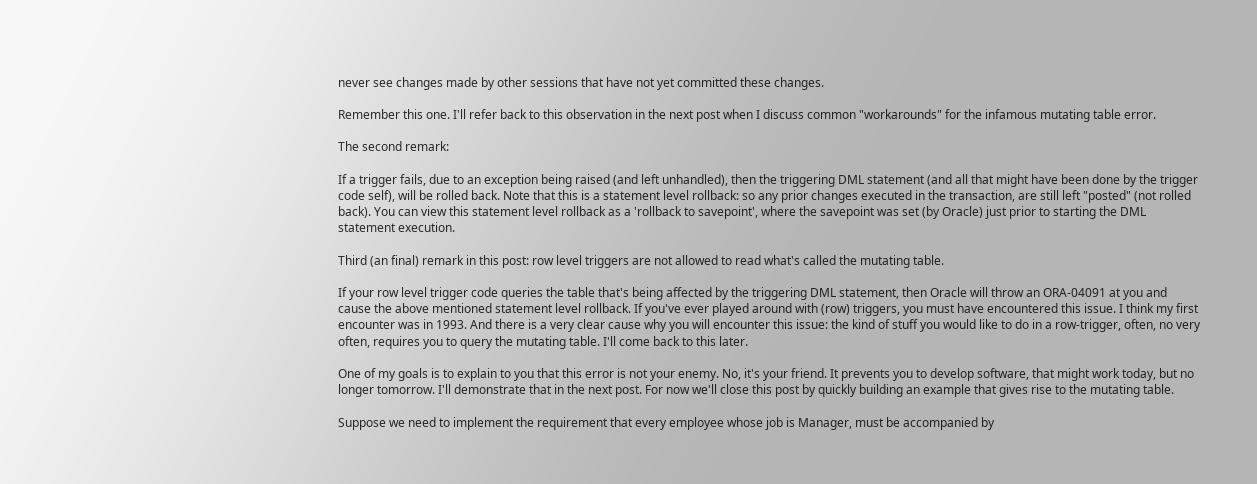never see changes made by other sessions that have not yet committed these changes.

Remember this one. I'll refer back to this observation in the next post when I discuss common "workarounds" for the infamous mutating table error.

The second remark:

If a trigger fails, due to an exception being raised (and left unhandled), then the triggering DML statement (and all that might have been done by the trigger code self), will be rolled back. Note that this is a statement level rollback: so any prior changes executed in the transaction, are still left "posted" (not rolled back). You can view this statement level rollback as a 'rollback to savepoint', where the savepoint was set (by Oracle) just prior to starting the DML statement execution.

Third (an final) remark in this post: row level triggers are not allowed to read what's called the mutating table.

If your row level trigger code queries the table that's being affected by the triggering DML statement, then Oracle will throw an ORA-04091 at you and cause the above mentioned statement level rollback. If you've ever played around with (row) triggers, you must have encountered this issue. I think my first encounter was in 1993. And there is a very clear cause why you will encounter this issue: the kind of stuff you would like to do in a row-trigger, often, no very often, requires you to query the mutating table. I'll come back to this later.

One of my goals is to explain to you that this error is not your enemy. No, it's your friend. It prevents you to develop software, that might work today, but no longer tomorrow. I'll demonstrate that in the next post. For now we'll close this post by quickly building an example that gives rise to the mutating table.

Suppose we need to implement the requirement that every employee whose job is Manager, must be accompanied by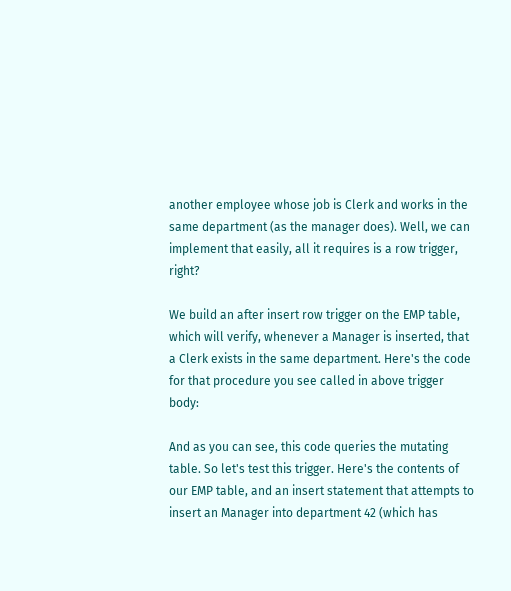another employee whose job is Clerk and works in the same department (as the manager does). Well, we can implement that easily, all it requires is a row trigger, right?

We build an after insert row trigger on the EMP table, which will verify, whenever a Manager is inserted, that a Clerk exists in the same department. Here's the code for that procedure you see called in above trigger body:

And as you can see, this code queries the mutating table. So let's test this trigger. Here's the contents of our EMP table, and an insert statement that attempts to insert an Manager into department 42 (which has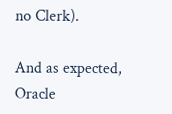no Clerk).

And as expected, Oracle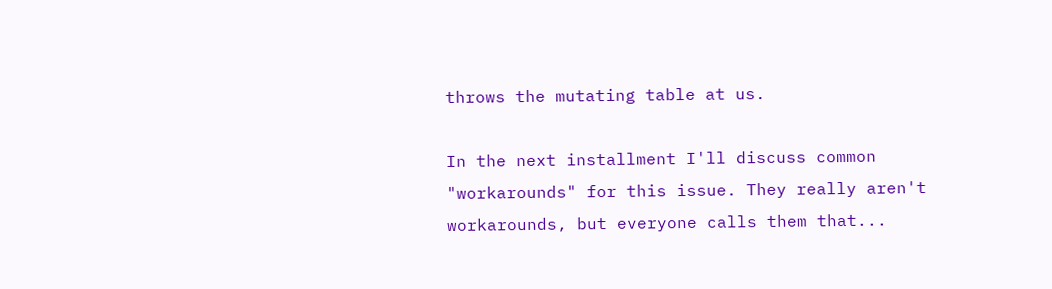throws the mutating table at us.

In the next installment I'll discuss common "workarounds" for this issue. They really aren't workarounds, but everyone calls them that...